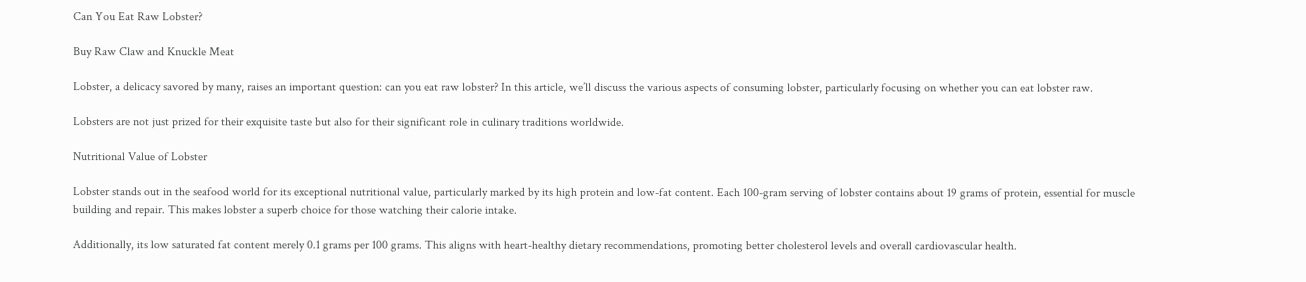Can You Eat Raw Lobster?

Buy Raw Claw and Knuckle Meat

Lobster, a delicacy savored by many, raises an important question: can you eat raw lobster? In this article, we’ll discuss the various aspects of consuming lobster, particularly focusing on whether you can eat lobster raw.

Lobsters are not just prized for their exquisite taste but also for their significant role in culinary traditions worldwide.

Nutritional Value of Lobster

Lobster stands out in the seafood world for its exceptional nutritional value, particularly marked by its high protein and low-fat content. Each 100-gram serving of lobster contains about 19 grams of protein, essential for muscle building and repair. This makes lobster a superb choice for those watching their calorie intake.

Additionally, its low saturated fat content merely 0.1 grams per 100 grams. This aligns with heart-healthy dietary recommendations, promoting better cholesterol levels and overall cardiovascular health.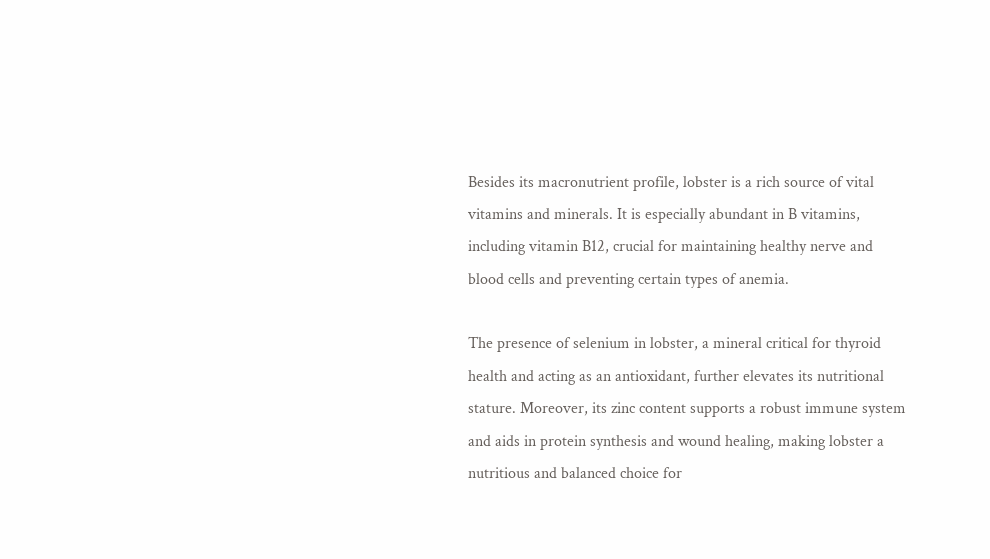Besides its macronutrient profile, lobster is a rich source of vital vitamins and minerals. It is especially abundant in B vitamins, including vitamin B12, crucial for maintaining healthy nerve and blood cells and preventing certain types of anemia.

The presence of selenium in lobster, a mineral critical for thyroid health and acting as an antioxidant, further elevates its nutritional stature. Moreover, its zinc content supports a robust immune system and aids in protein synthesis and wound healing, making lobster a nutritious and balanced choice for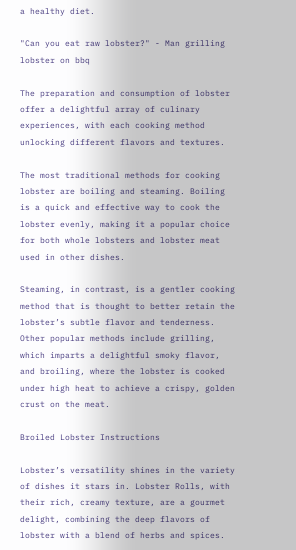a healthy diet.

"Can you eat raw lobster?" - Man grilling lobster on bbq

The preparation and consumption of lobster offer a delightful array of culinary experiences, with each cooking method unlocking different flavors and textures.

The most traditional methods for cooking lobster are boiling and steaming. Boiling is a quick and effective way to cook the lobster evenly, making it a popular choice for both whole lobsters and lobster meat used in other dishes.

Steaming, in contrast, is a gentler cooking method that is thought to better retain the lobster’s subtle flavor and tenderness. Other popular methods include grilling, which imparts a delightful smoky flavor, and broiling, where the lobster is cooked under high heat to achieve a crispy, golden crust on the meat.

Broiled Lobster Instructions

Lobster’s versatility shines in the variety of dishes it stars in. Lobster Rolls, with their rich, creamy texture, are a gourmet delight, combining the deep flavors of lobster with a blend of herbs and spices.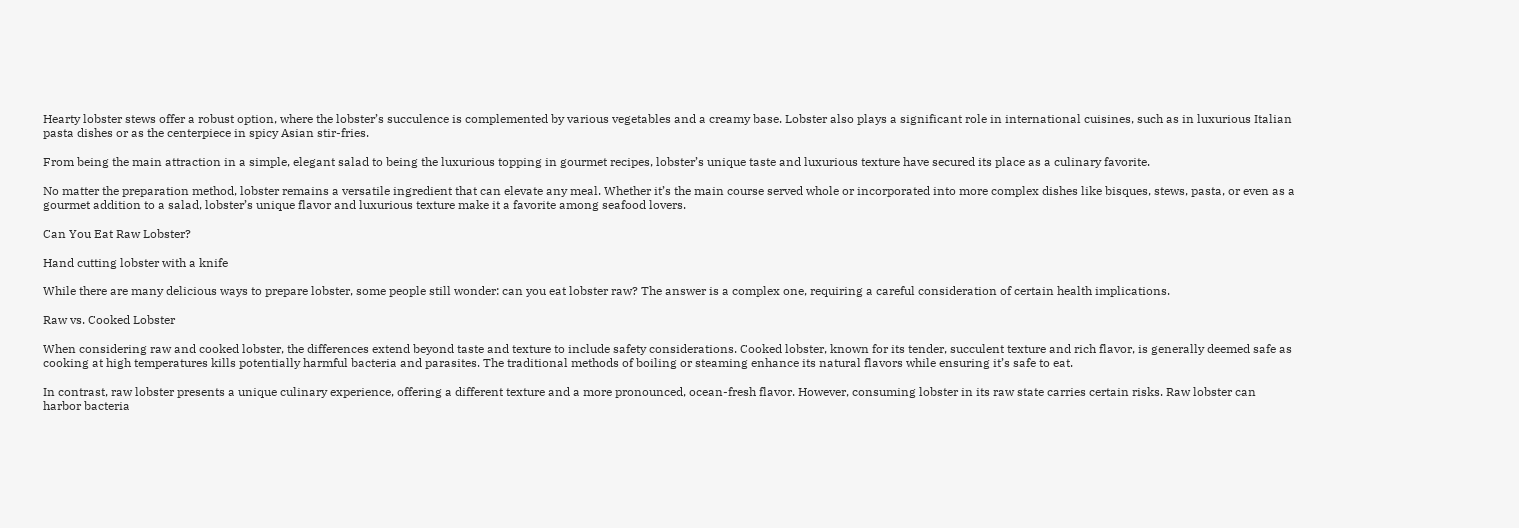Hearty lobster stews offer a robust option, where the lobster’s succulence is complemented by various vegetables and a creamy base. Lobster also plays a significant role in international cuisines, such as in luxurious Italian pasta dishes or as the centerpiece in spicy Asian stir-fries.

From being the main attraction in a simple, elegant salad to being the luxurious topping in gourmet recipes, lobster’s unique taste and luxurious texture have secured its place as a culinary favorite.

No matter the preparation method, lobster remains a versatile ingredient that can elevate any meal. Whether it’s the main course served whole or incorporated into more complex dishes like bisques, stews, pasta, or even as a gourmet addition to a salad, lobster’s unique flavor and luxurious texture make it a favorite among seafood lovers.

Can You Eat Raw Lobster?

Hand cutting lobster with a knife

While there are many delicious ways to prepare lobster, some people still wonder: can you eat lobster raw? The answer is a complex one, requiring a careful consideration of certain health implications.

Raw vs. Cooked Lobster

When considering raw and cooked lobster, the differences extend beyond taste and texture to include safety considerations. Cooked lobster, known for its tender, succulent texture and rich flavor, is generally deemed safe as cooking at high temperatures kills potentially harmful bacteria and parasites. The traditional methods of boiling or steaming enhance its natural flavors while ensuring it’s safe to eat.

In contrast, raw lobster presents a unique culinary experience, offering a different texture and a more pronounced, ocean-fresh flavor. However, consuming lobster in its raw state carries certain risks. Raw lobster can harbor bacteria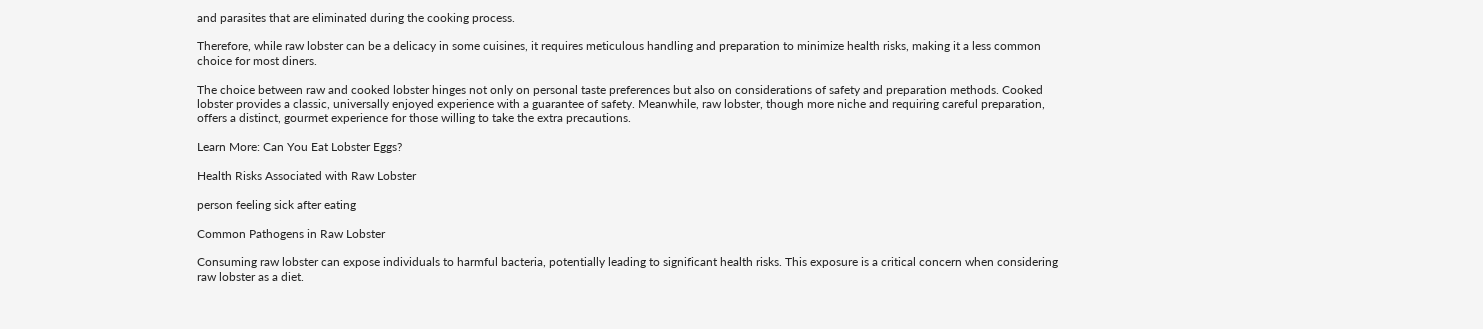and parasites that are eliminated during the cooking process.

Therefore, while raw lobster can be a delicacy in some cuisines, it requires meticulous handling and preparation to minimize health risks, making it a less common choice for most diners.

The choice between raw and cooked lobster hinges not only on personal taste preferences but also on considerations of safety and preparation methods. Cooked lobster provides a classic, universally enjoyed experience with a guarantee of safety. Meanwhile, raw lobster, though more niche and requiring careful preparation, offers a distinct, gourmet experience for those willing to take the extra precautions.

Learn More: Can You Eat Lobster Eggs?

Health Risks Associated with Raw Lobster

person feeling sick after eating

Common Pathogens in Raw Lobster

Consuming raw lobster can expose individuals to harmful bacteria, potentially leading to significant health risks. This exposure is a critical concern when considering raw lobster as a diet.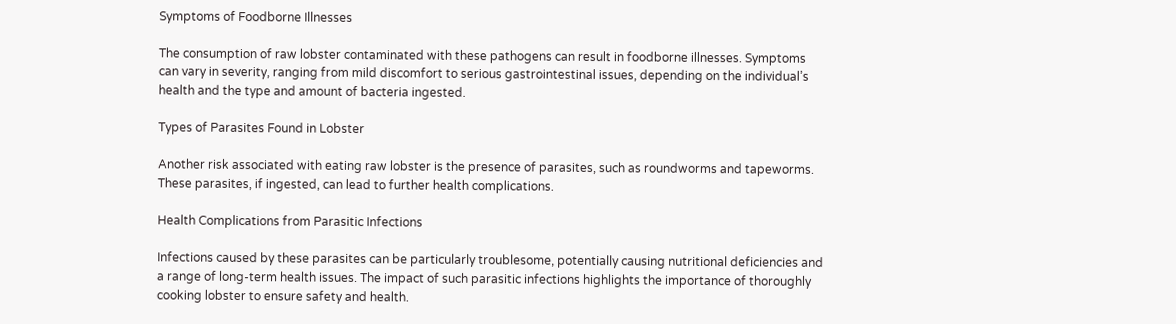Symptoms of Foodborne Illnesses

The consumption of raw lobster contaminated with these pathogens can result in foodborne illnesses. Symptoms can vary in severity, ranging from mild discomfort to serious gastrointestinal issues, depending on the individual’s health and the type and amount of bacteria ingested.

Types of Parasites Found in Lobster

Another risk associated with eating raw lobster is the presence of parasites, such as roundworms and tapeworms. These parasites, if ingested, can lead to further health complications.

Health Complications from Parasitic Infections

Infections caused by these parasites can be particularly troublesome, potentially causing nutritional deficiencies and a range of long-term health issues. The impact of such parasitic infections highlights the importance of thoroughly cooking lobster to ensure safety and health.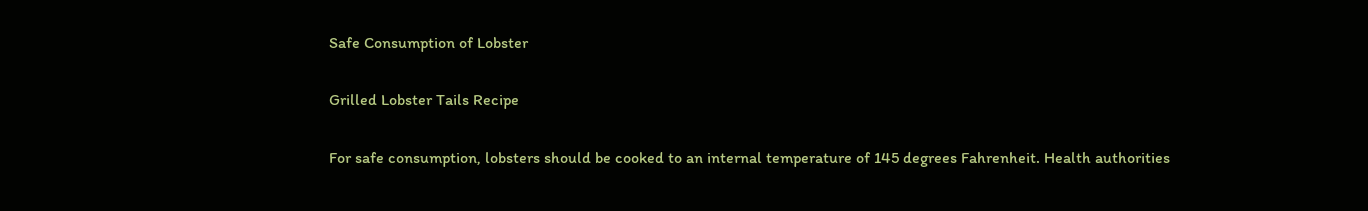Safe Consumption of Lobster

Grilled Lobster Tails Recipe

For safe consumption, lobsters should be cooked to an internal temperature of 145 degrees Fahrenheit. Health authorities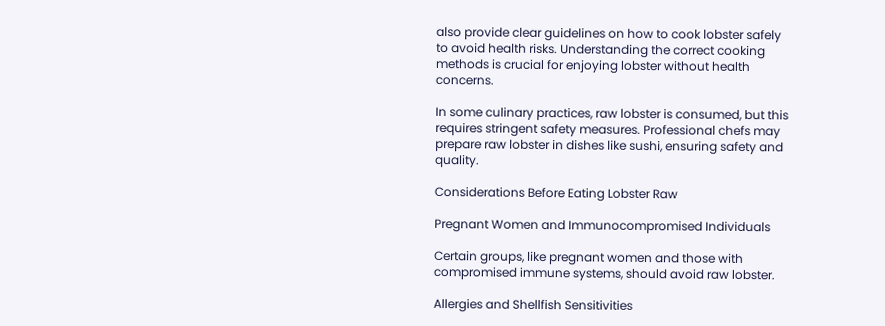also provide clear guidelines on how to cook lobster safely to avoid health risks. Understanding the correct cooking methods is crucial for enjoying lobster without health concerns.

In some culinary practices, raw lobster is consumed, but this requires stringent safety measures. Professional chefs may prepare raw lobster in dishes like sushi, ensuring safety and quality.

Considerations Before Eating Lobster Raw

Pregnant Women and Immunocompromised Individuals

Certain groups, like pregnant women and those with compromised immune systems, should avoid raw lobster.

Allergies and Shellfish Sensitivities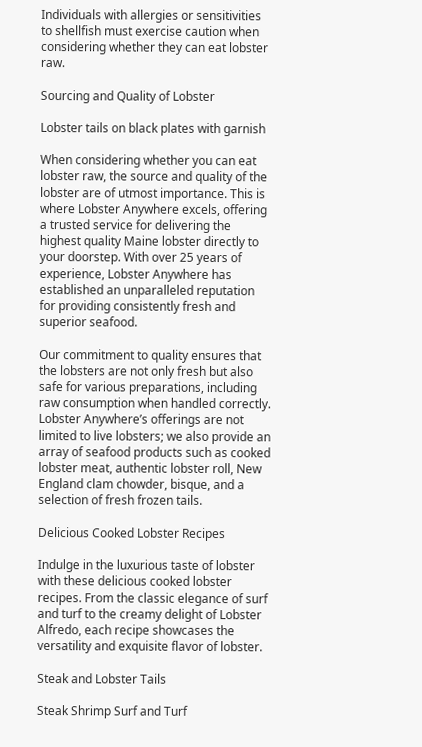Individuals with allergies or sensitivities to shellfish must exercise caution when considering whether they can eat lobster raw.

Sourcing and Quality of Lobster

Lobster tails on black plates with garnish

When considering whether you can eat lobster raw, the source and quality of the lobster are of utmost importance. This is where Lobster Anywhere excels, offering a trusted service for delivering the highest quality Maine lobster directly to your doorstep. With over 25 years of experience, Lobster Anywhere has established an unparalleled reputation for providing consistently fresh and superior seafood.

Our commitment to quality ensures that the lobsters are not only fresh but also safe for various preparations, including raw consumption when handled correctly. Lobster Anywhere’s offerings are not limited to live lobsters; we also provide an array of seafood products such as cooked lobster meat, authentic lobster roll, New England clam chowder, bisque, and a selection of fresh frozen tails.

Delicious Cooked Lobster Recipes

Indulge in the luxurious taste of lobster with these delicious cooked lobster recipes. From the classic elegance of surf and turf to the creamy delight of Lobster Alfredo, each recipe showcases the versatility and exquisite flavor of lobster.

Steak and Lobster Tails

Steak Shrimp Surf and Turf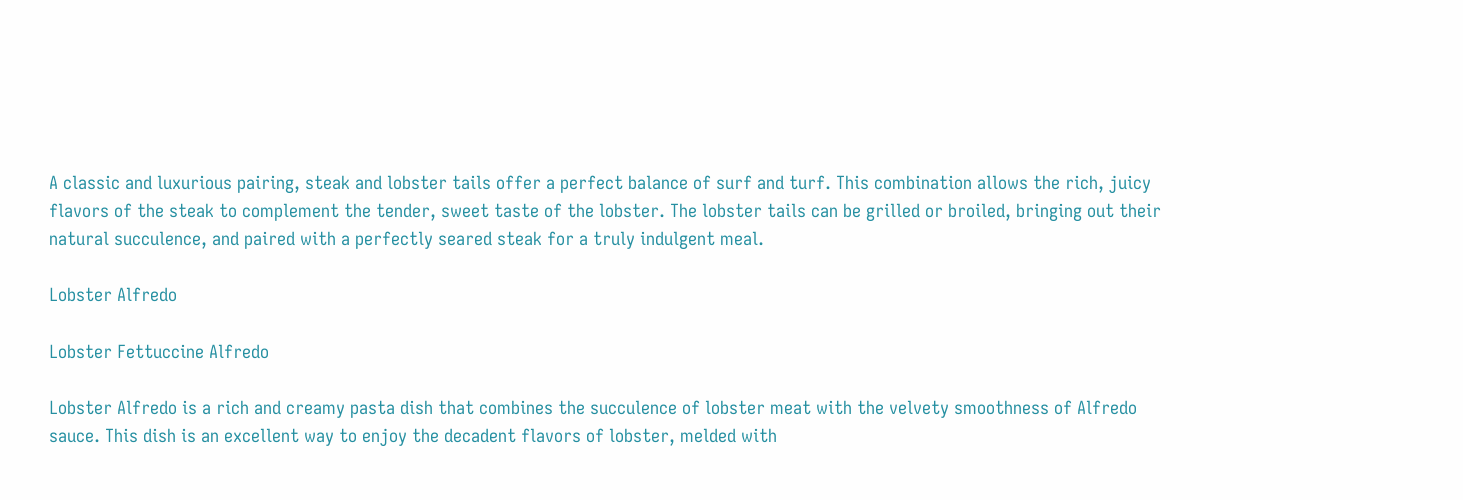A classic and luxurious pairing, steak and lobster tails offer a perfect balance of surf and turf. This combination allows the rich, juicy flavors of the steak to complement the tender, sweet taste of the lobster. The lobster tails can be grilled or broiled, bringing out their natural succulence, and paired with a perfectly seared steak for a truly indulgent meal.

Lobster Alfredo

Lobster Fettuccine Alfredo

Lobster Alfredo is a rich and creamy pasta dish that combines the succulence of lobster meat with the velvety smoothness of Alfredo sauce. This dish is an excellent way to enjoy the decadent flavors of lobster, melded with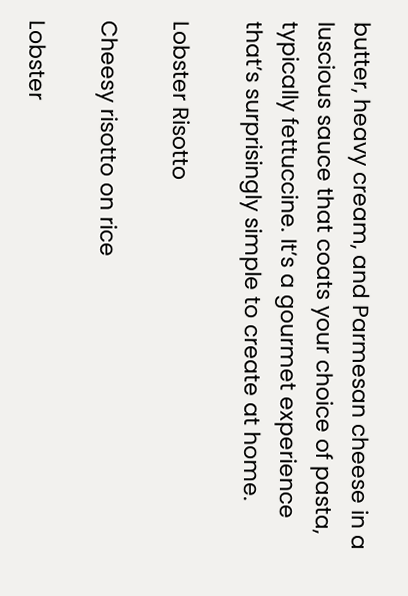butter, heavy cream, and Parmesan cheese in a luscious sauce that coats your choice of pasta, typically fettuccine. It’s a gourmet experience that’s surprisingly simple to create at home.

Lobster Risotto

Cheesy risotto on rice

Lobster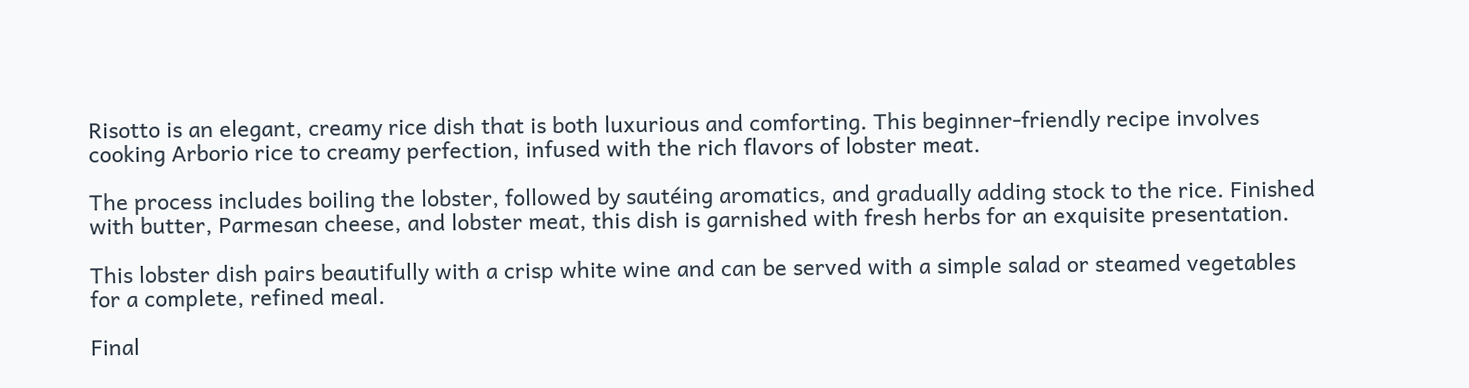Risotto is an elegant, creamy rice dish that is both luxurious and comforting. This beginner-friendly recipe involves cooking Arborio rice to creamy perfection, infused with the rich flavors of lobster meat.

The process includes boiling the lobster, followed by sautéing aromatics, and gradually adding stock to the rice. Finished with butter, Parmesan cheese, and lobster meat, this dish is garnished with fresh herbs for an exquisite presentation.

This lobster dish pairs beautifully with a crisp white wine and can be served with a simple salad or steamed vegetables for a complete, refined meal.

Final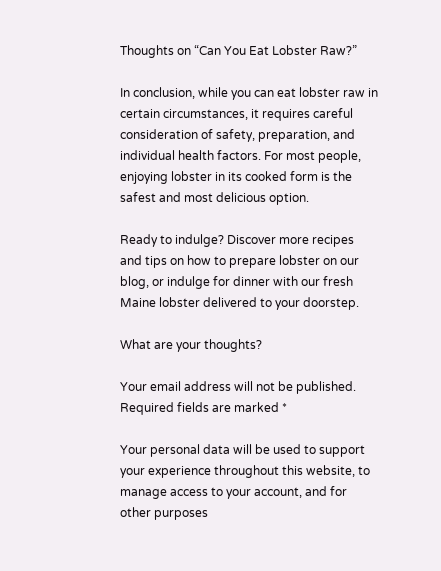Thoughts on “Can You Eat Lobster Raw?”

In conclusion, while you can eat lobster raw in certain circumstances, it requires careful consideration of safety, preparation, and individual health factors. For most people, enjoying lobster in its cooked form is the safest and most delicious option.

Ready to indulge? Discover more recipes and tips on how to prepare lobster on our blog, or indulge for dinner with our fresh Maine lobster delivered to your doorstep.

What are your thoughts?

Your email address will not be published. Required fields are marked *

Your personal data will be used to support your experience throughout this website, to manage access to your account, and for other purposes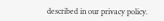described in our privacy policy.